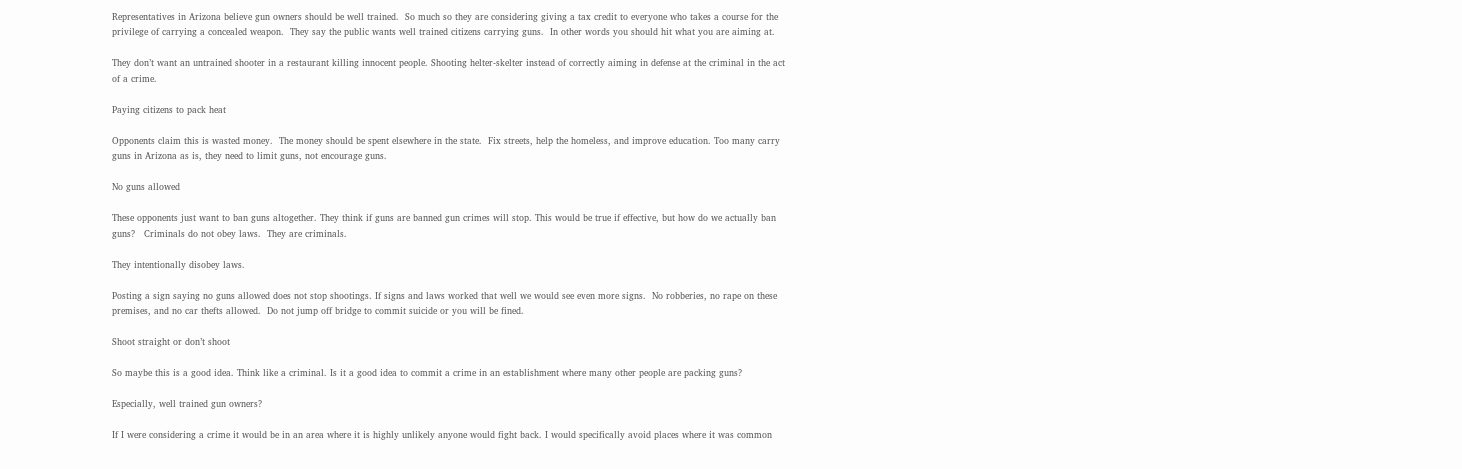Representatives in Arizona believe gun owners should be well trained.  So much so they are considering giving a tax credit to everyone who takes a course for the privilege of carrying a concealed weapon.  They say the public wants well trained citizens carrying guns.  In other words you should hit what you are aiming at.

They don’t want an untrained shooter in a restaurant killing innocent people. Shooting helter-skelter instead of correctly aiming in defense at the criminal in the act of a crime.

Paying citizens to pack heat

Opponents claim this is wasted money.  The money should be spent elsewhere in the state.  Fix streets, help the homeless, and improve education. Too many carry guns in Arizona as is, they need to limit guns, not encourage guns.

No guns allowed

These opponents just want to ban guns altogether. They think if guns are banned gun crimes will stop. This would be true if effective, but how do we actually ban guns?   Criminals do not obey laws.  They are criminals.

They intentionally disobey laws.

Posting a sign saying no guns allowed does not stop shootings. If signs and laws worked that well we would see even more signs.  No robberies, no rape on these premises, and no car thefts allowed.  Do not jump off bridge to commit suicide or you will be fined.

Shoot straight or don’t shoot

So maybe this is a good idea. Think like a criminal. Is it a good idea to commit a crime in an establishment where many other people are packing guns?

Especially, well trained gun owners?

If I were considering a crime it would be in an area where it is highly unlikely anyone would fight back. I would specifically avoid places where it was common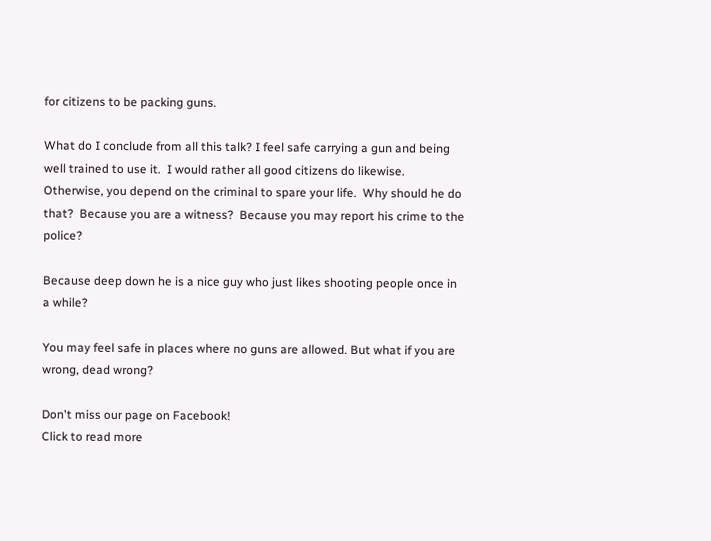for citizens to be packing guns.

What do I conclude from all this talk? I feel safe carrying a gun and being well trained to use it.  I would rather all good citizens do likewise.  Otherwise, you depend on the criminal to spare your life.  Why should he do that?  Because you are a witness?  Because you may report his crime to the police?

Because deep down he is a nice guy who just likes shooting people once in a while?

You may feel safe in places where no guns are allowed. But what if you are wrong, dead wrong?

Don't miss our page on Facebook!
Click to read more